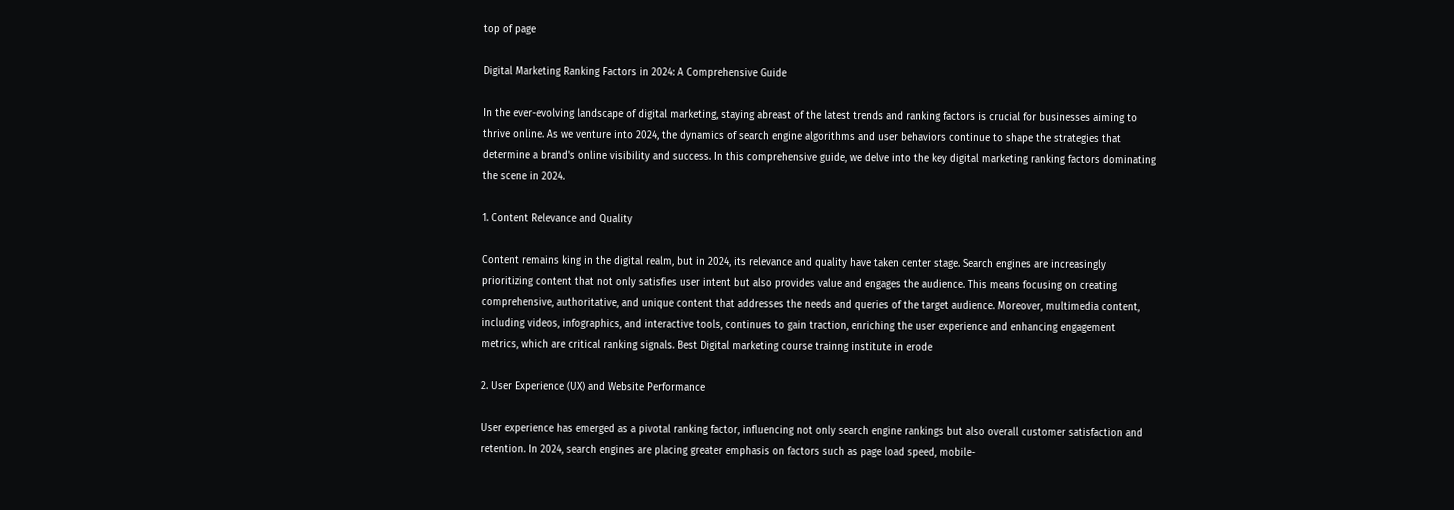top of page

Digital Marketing Ranking Factors in 2024: A Comprehensive Guide

In the ever-evolving landscape of digital marketing, staying abreast of the latest trends and ranking factors is crucial for businesses aiming to thrive online. As we venture into 2024, the dynamics of search engine algorithms and user behaviors continue to shape the strategies that determine a brand's online visibility and success. In this comprehensive guide, we delve into the key digital marketing ranking factors dominating the scene in 2024.

1. Content Relevance and Quality

Content remains king in the digital realm, but in 2024, its relevance and quality have taken center stage. Search engines are increasingly prioritizing content that not only satisfies user intent but also provides value and engages the audience. This means focusing on creating comprehensive, authoritative, and unique content that addresses the needs and queries of the target audience. Moreover, multimedia content, including videos, infographics, and interactive tools, continues to gain traction, enriching the user experience and enhancing engagement metrics, which are critical ranking signals. Best Digital marketing course trainng institute in erode

2. User Experience (UX) and Website Performance

User experience has emerged as a pivotal ranking factor, influencing not only search engine rankings but also overall customer satisfaction and retention. In 2024, search engines are placing greater emphasis on factors such as page load speed, mobile-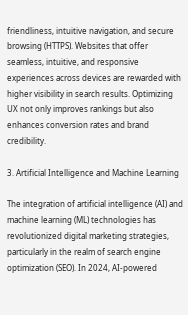friendliness, intuitive navigation, and secure browsing (HTTPS). Websites that offer seamless, intuitive, and responsive experiences across devices are rewarded with higher visibility in search results. Optimizing UX not only improves rankings but also enhances conversion rates and brand credibility.

3. Artificial Intelligence and Machine Learning

The integration of artificial intelligence (AI) and machine learning (ML) technologies has revolutionized digital marketing strategies, particularly in the realm of search engine optimization (SEO). In 2024, AI-powered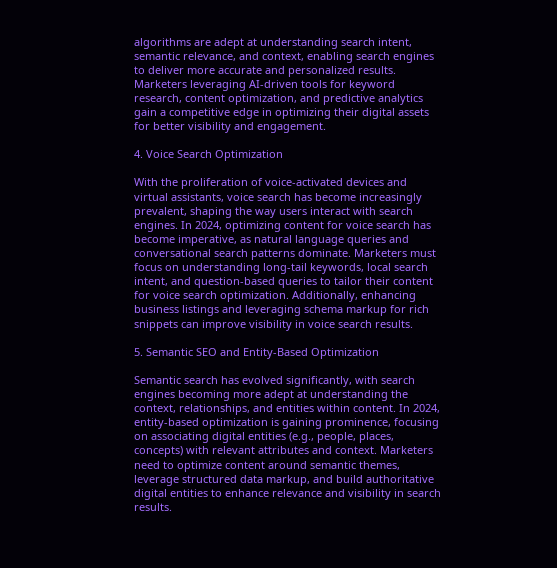algorithms are adept at understanding search intent, semantic relevance, and context, enabling search engines to deliver more accurate and personalized results. Marketers leveraging AI-driven tools for keyword research, content optimization, and predictive analytics gain a competitive edge in optimizing their digital assets for better visibility and engagement.

4. Voice Search Optimization

With the proliferation of voice-activated devices and virtual assistants, voice search has become increasingly prevalent, shaping the way users interact with search engines. In 2024, optimizing content for voice search has become imperative, as natural language queries and conversational search patterns dominate. Marketers must focus on understanding long-tail keywords, local search intent, and question-based queries to tailor their content for voice search optimization. Additionally, enhancing business listings and leveraging schema markup for rich snippets can improve visibility in voice search results.

5. Semantic SEO and Entity-Based Optimization

Semantic search has evolved significantly, with search engines becoming more adept at understanding the context, relationships, and entities within content. In 2024, entity-based optimization is gaining prominence, focusing on associating digital entities (e.g., people, places, concepts) with relevant attributes and context. Marketers need to optimize content around semantic themes, leverage structured data markup, and build authoritative digital entities to enhance relevance and visibility in search results.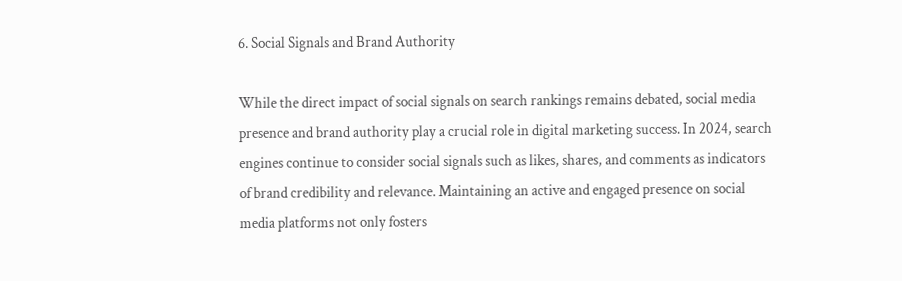6. Social Signals and Brand Authority

While the direct impact of social signals on search rankings remains debated, social media presence and brand authority play a crucial role in digital marketing success. In 2024, search engines continue to consider social signals such as likes, shares, and comments as indicators of brand credibility and relevance. Maintaining an active and engaged presence on social media platforms not only fosters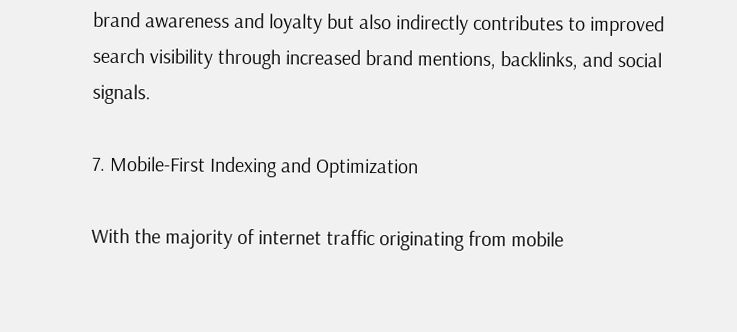brand awareness and loyalty but also indirectly contributes to improved search visibility through increased brand mentions, backlinks, and social signals.

7. Mobile-First Indexing and Optimization

With the majority of internet traffic originating from mobile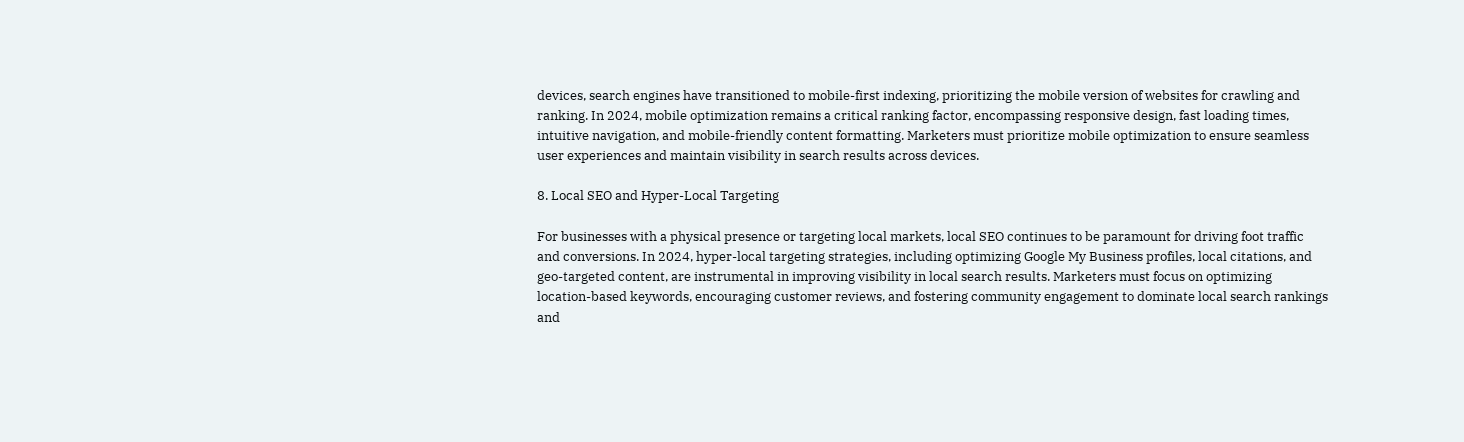devices, search engines have transitioned to mobile-first indexing, prioritizing the mobile version of websites for crawling and ranking. In 2024, mobile optimization remains a critical ranking factor, encompassing responsive design, fast loading times, intuitive navigation, and mobile-friendly content formatting. Marketers must prioritize mobile optimization to ensure seamless user experiences and maintain visibility in search results across devices.

8. Local SEO and Hyper-Local Targeting

For businesses with a physical presence or targeting local markets, local SEO continues to be paramount for driving foot traffic and conversions. In 2024, hyper-local targeting strategies, including optimizing Google My Business profiles, local citations, and geo-targeted content, are instrumental in improving visibility in local search results. Marketers must focus on optimizing location-based keywords, encouraging customer reviews, and fostering community engagement to dominate local search rankings and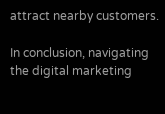attract nearby customers.

In conclusion, navigating the digital marketing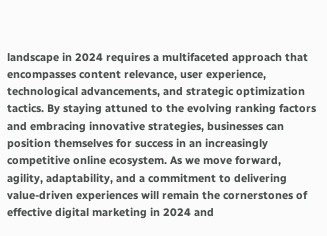landscape in 2024 requires a multifaceted approach that encompasses content relevance, user experience, technological advancements, and strategic optimization tactics. By staying attuned to the evolving ranking factors and embracing innovative strategies, businesses can position themselves for success in an increasingly competitive online ecosystem. As we move forward, agility, adaptability, and a commitment to delivering value-driven experiences will remain the cornerstones of effective digital marketing in 2024 and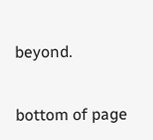beyond.


bottom of page